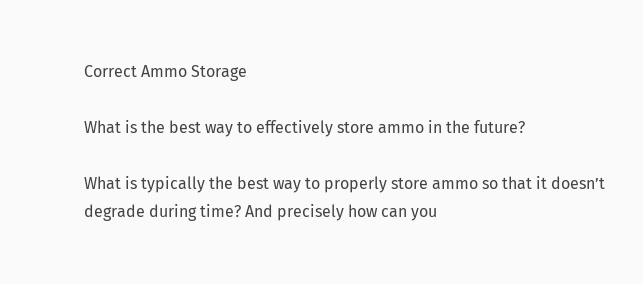Correct Ammo Storage

What is the best way to effectively store ammo in the future?

What is typically the best way to properly store ammo so that it doesn’t degrade during time? And precisely how can you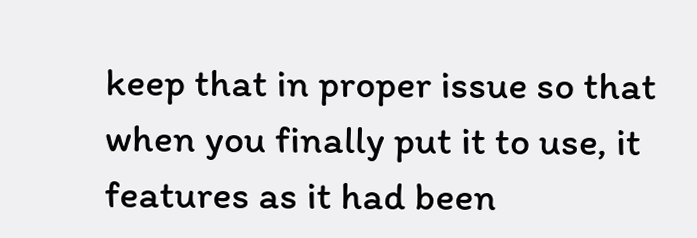keep that in proper issue so that when you finally put it to use, it features as it had been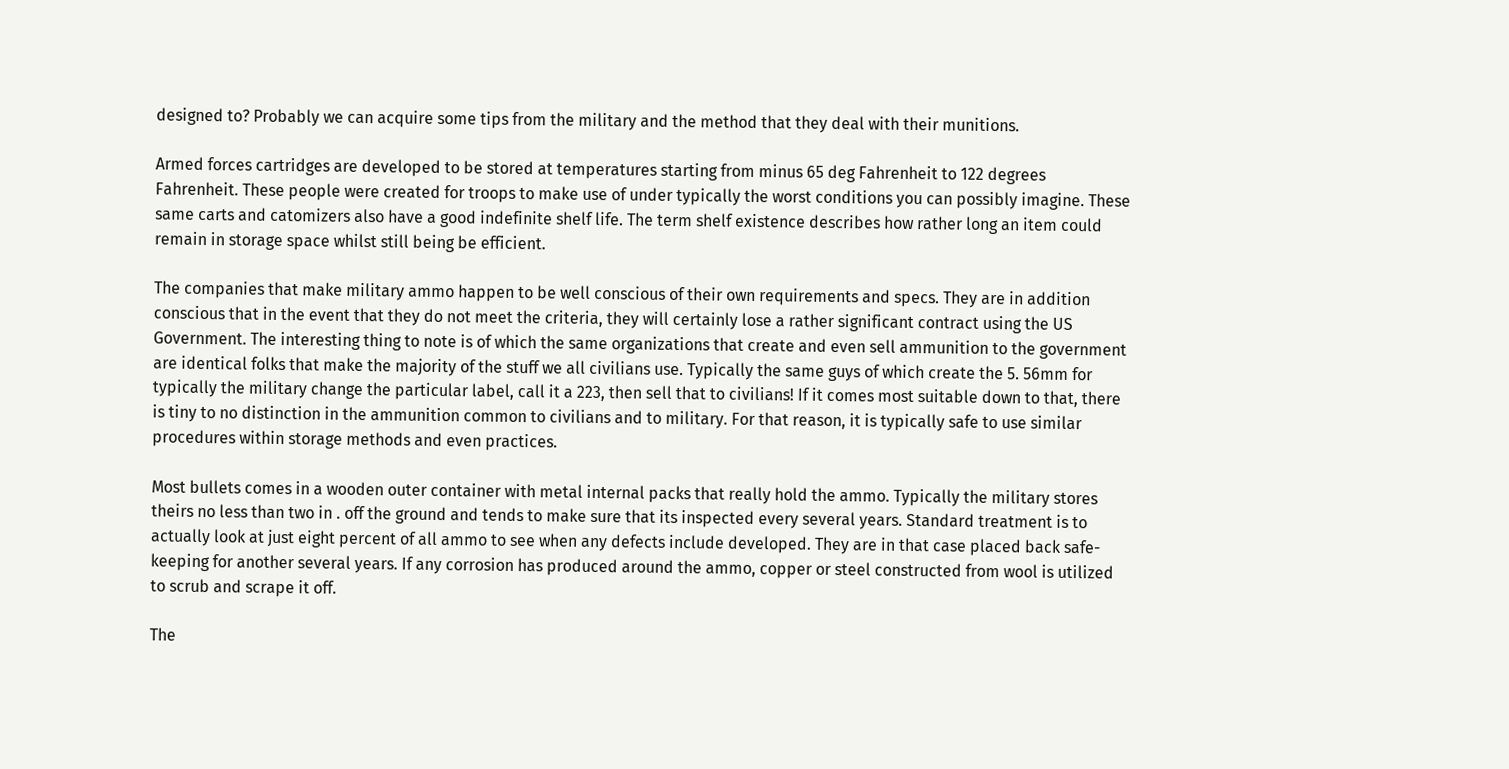designed to? Probably we can acquire some tips from the military and the method that they deal with their munitions.

Armed forces cartridges are developed to be stored at temperatures starting from minus 65 deg Fahrenheit to 122 degrees Fahrenheit. These people were created for troops to make use of under typically the worst conditions you can possibly imagine. These same carts and catomizers also have a good indefinite shelf life. The term shelf existence describes how rather long an item could remain in storage space whilst still being be efficient.

The companies that make military ammo happen to be well conscious of their own requirements and specs. They are in addition conscious that in the event that they do not meet the criteria, they will certainly lose a rather significant contract using the US Government. The interesting thing to note is of which the same organizations that create and even sell ammunition to the government are identical folks that make the majority of the stuff we all civilians use. Typically the same guys of which create the 5. 56mm for typically the military change the particular label, call it a 223, then sell that to civilians! If it comes most suitable down to that, there is tiny to no distinction in the ammunition common to civilians and to military. For that reason, it is typically safe to use similar procedures within storage methods and even practices.

Most bullets comes in a wooden outer container with metal internal packs that really hold the ammo. Typically the military stores theirs no less than two in . off the ground and tends to make sure that its inspected every several years. Standard treatment is to actually look at just eight percent of all ammo to see when any defects include developed. They are in that case placed back safe-keeping for another several years. If any corrosion has produced around the ammo, copper or steel constructed from wool is utilized to scrub and scrape it off.

The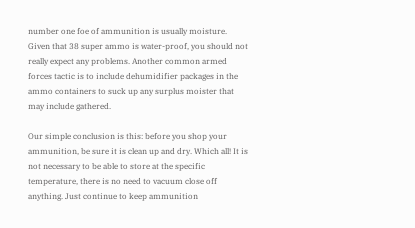number one foe of ammunition is usually moisture. Given that 38 super ammo is water-proof, you should not really expect any problems. Another common armed forces tactic is to include dehumidifier packages in the ammo containers to suck up any surplus moister that may include gathered.

Our simple conclusion is this: before you shop your ammunition, be sure it is clean up and dry. Which all! It is not necessary to be able to store at the specific temperature, there is no need to vacuum close off anything. Just continue to keep ammunition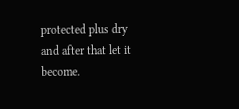protected plus dry and after that let it become.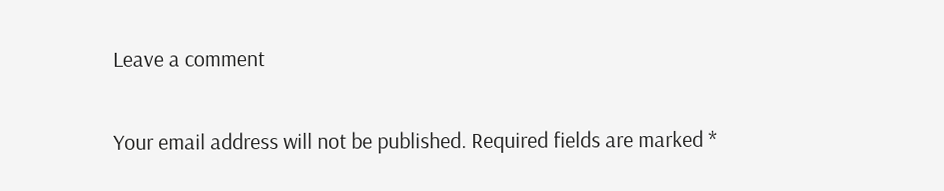Leave a comment

Your email address will not be published. Required fields are marked *